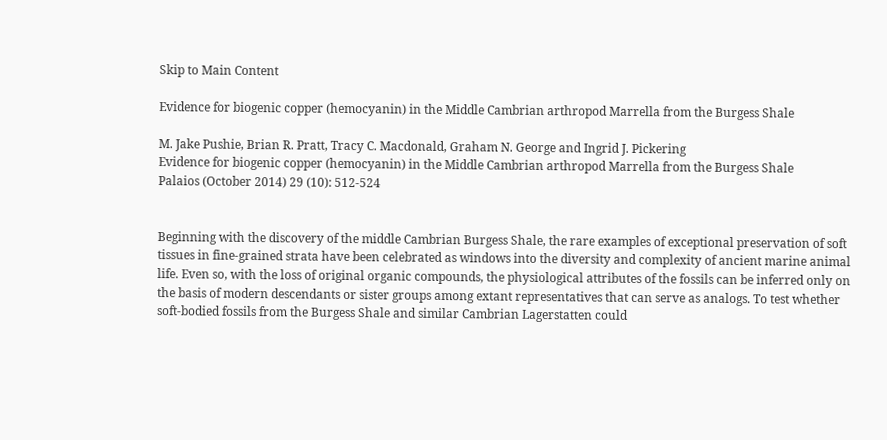Skip to Main Content

Evidence for biogenic copper (hemocyanin) in the Middle Cambrian arthropod Marrella from the Burgess Shale

M. Jake Pushie, Brian R. Pratt, Tracy C. Macdonald, Graham N. George and Ingrid J. Pickering
Evidence for biogenic copper (hemocyanin) in the Middle Cambrian arthropod Marrella from the Burgess Shale
Palaios (October 2014) 29 (10): 512-524


Beginning with the discovery of the middle Cambrian Burgess Shale, the rare examples of exceptional preservation of soft tissues in fine-grained strata have been celebrated as windows into the diversity and complexity of ancient marine animal life. Even so, with the loss of original organic compounds, the physiological attributes of the fossils can be inferred only on the basis of modern descendants or sister groups among extant representatives that can serve as analogs. To test whether soft-bodied fossils from the Burgess Shale and similar Cambrian Lagerstatten could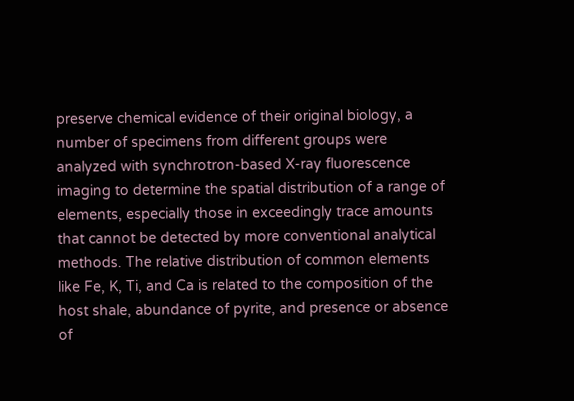preserve chemical evidence of their original biology, a number of specimens from different groups were analyzed with synchrotron-based X-ray fluorescence imaging to determine the spatial distribution of a range of elements, especially those in exceedingly trace amounts that cannot be detected by more conventional analytical methods. The relative distribution of common elements like Fe, K, Ti, and Ca is related to the composition of the host shale, abundance of pyrite, and presence or absence of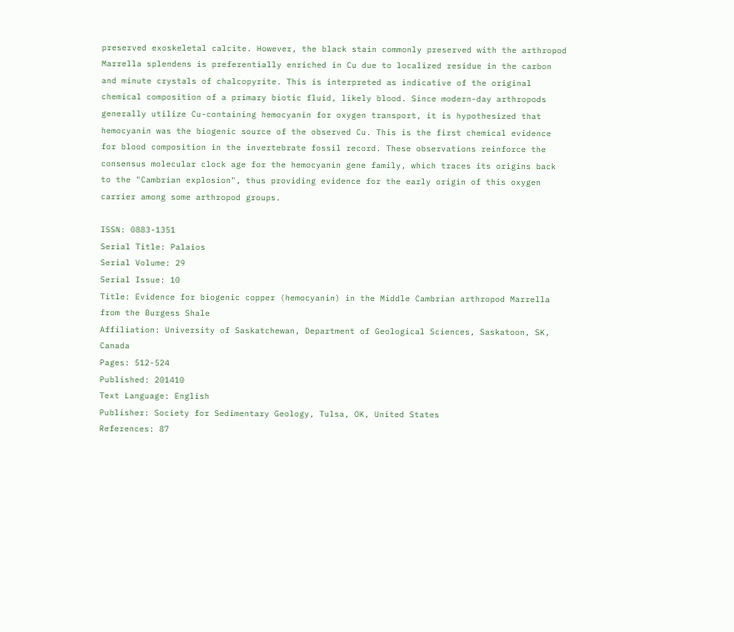preserved exoskeletal calcite. However, the black stain commonly preserved with the arthropod Marrella splendens is preferentially enriched in Cu due to localized residue in the carbon and minute crystals of chalcopyrite. This is interpreted as indicative of the original chemical composition of a primary biotic fluid, likely blood. Since modern-day arthropods generally utilize Cu-containing hemocyanin for oxygen transport, it is hypothesized that hemocyanin was the biogenic source of the observed Cu. This is the first chemical evidence for blood composition in the invertebrate fossil record. These observations reinforce the consensus molecular clock age for the hemocyanin gene family, which traces its origins back to the "Cambrian explosion", thus providing evidence for the early origin of this oxygen carrier among some arthropod groups.

ISSN: 0883-1351
Serial Title: Palaios
Serial Volume: 29
Serial Issue: 10
Title: Evidence for biogenic copper (hemocyanin) in the Middle Cambrian arthropod Marrella from the Burgess Shale
Affiliation: University of Saskatchewan, Department of Geological Sciences, Saskatoon, SK, Canada
Pages: 512-524
Published: 201410
Text Language: English
Publisher: Society for Sedimentary Geology, Tulsa, OK, United States
References: 87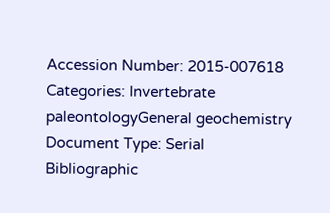Accession Number: 2015-007618
Categories: Invertebrate paleontologyGeneral geochemistry
Document Type: Serial
Bibliographic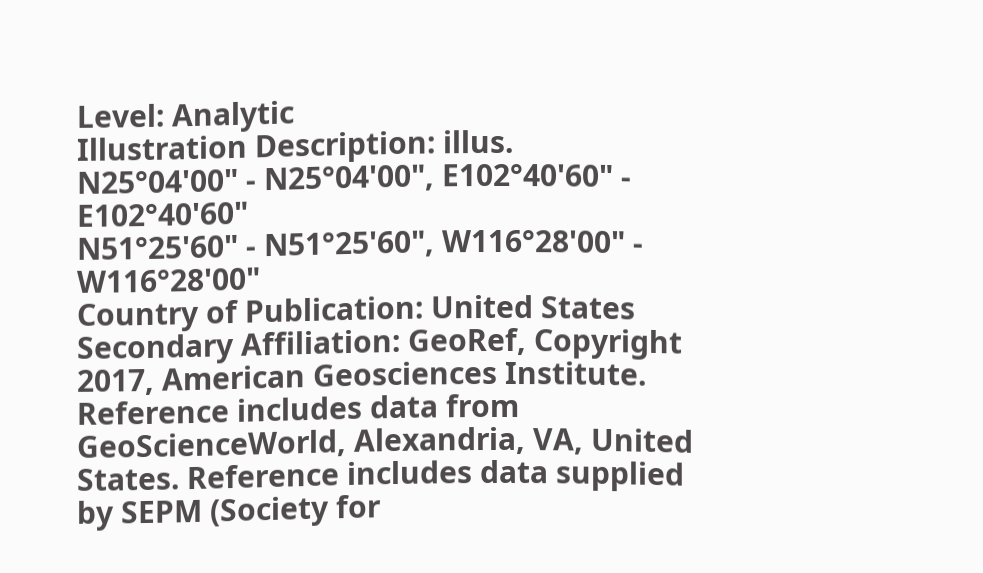Level: Analytic
Illustration Description: illus.
N25°04'00" - N25°04'00", E102°40'60" - E102°40'60"
N51°25'60" - N51°25'60", W116°28'00" - W116°28'00"
Country of Publication: United States
Secondary Affiliation: GeoRef, Copyright 2017, American Geosciences Institute. Reference includes data from GeoScienceWorld, Alexandria, VA, United States. Reference includes data supplied by SEPM (Society for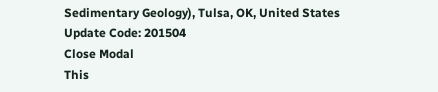Sedimentary Geology), Tulsa, OK, United States
Update Code: 201504
Close Modal
This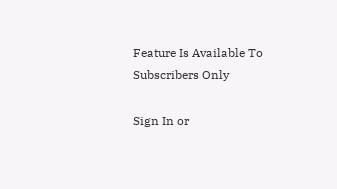Feature Is Available To Subscribers Only

Sign In or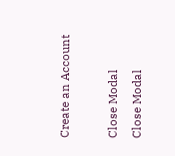Create an Account

Close Modal
Close Modal